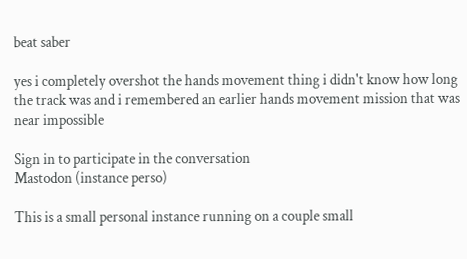beat saber

yes i completely overshot the hands movement thing i didn't know how long the track was and i remembered an earlier hands movement mission that was near impossible

Sign in to participate in the conversation
Mastodon (instance perso)

This is a small personal instance running on a couple small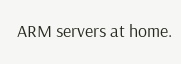ARM servers at home.